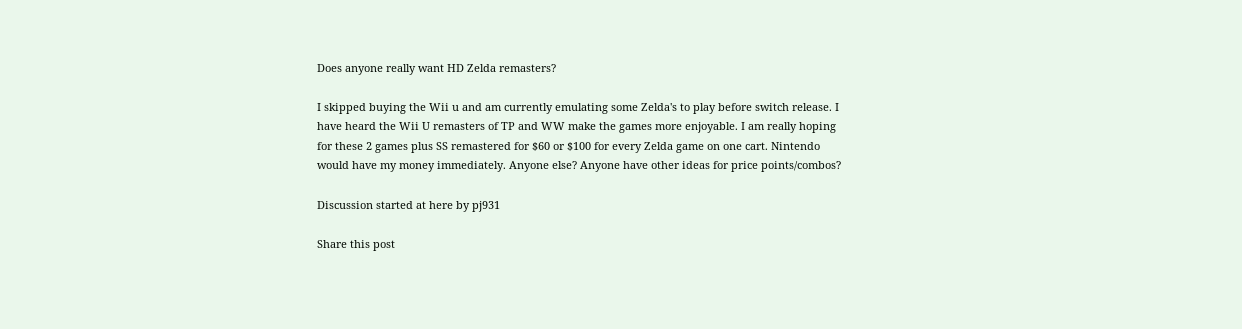Does anyone really want HD Zelda remasters?

I skipped buying the Wii u and am currently emulating some Zelda's to play before switch release. I have heard the Wii U remasters of TP and WW make the games more enjoyable. I am really hoping for these 2 games plus SS remastered for $60 or $100 for every Zelda game on one cart. Nintendo would have my money immediately. Anyone else? Anyone have other ideas for price points/combos?

Discussion started at here by pj931

Share this post